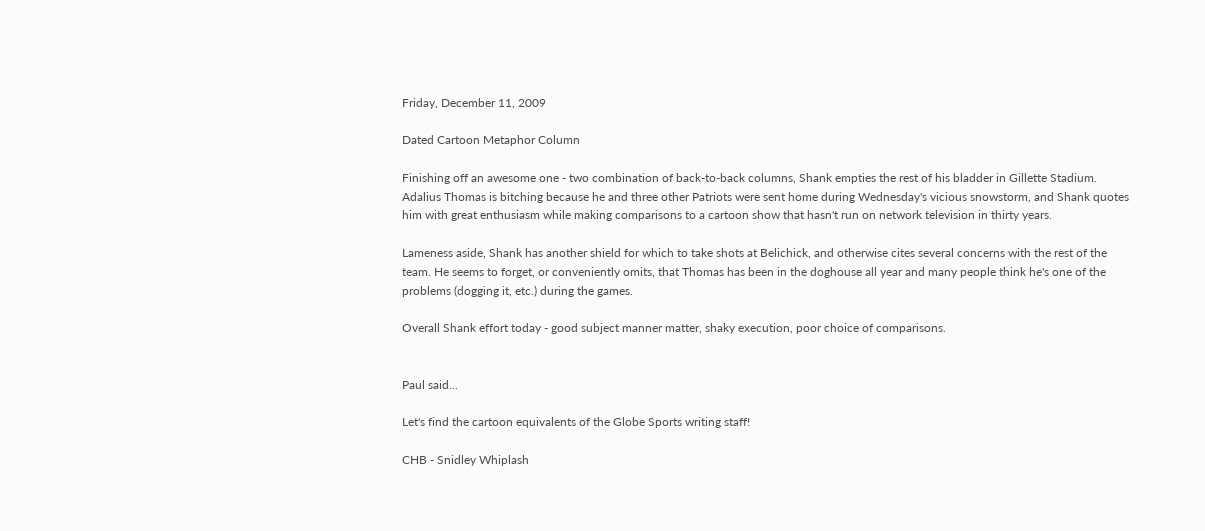Friday, December 11, 2009

Dated Cartoon Metaphor Column

Finishing off an awesome one - two combination of back-to-back columns, Shank empties the rest of his bladder in Gillette Stadium. Adalius Thomas is bitching because he and three other Patriots were sent home during Wednesday's vicious snowstorm, and Shank quotes him with great enthusiasm while making comparisons to a cartoon show that hasn't run on network television in thirty years.

Lameness aside, Shank has another shield for which to take shots at Belichick, and otherwise cites several concerns with the rest of the team. He seems to forget, or conveniently omits, that Thomas has been in the doghouse all year and many people think he's one of the problems (dogging it, etc.) during the games.

Overall Shank effort today - good subject manner matter, shaky execution, poor choice of comparisons.


Paul said...

Let's find the cartoon equivalents of the Globe Sports writing staff!

CHB - Snidley Whiplash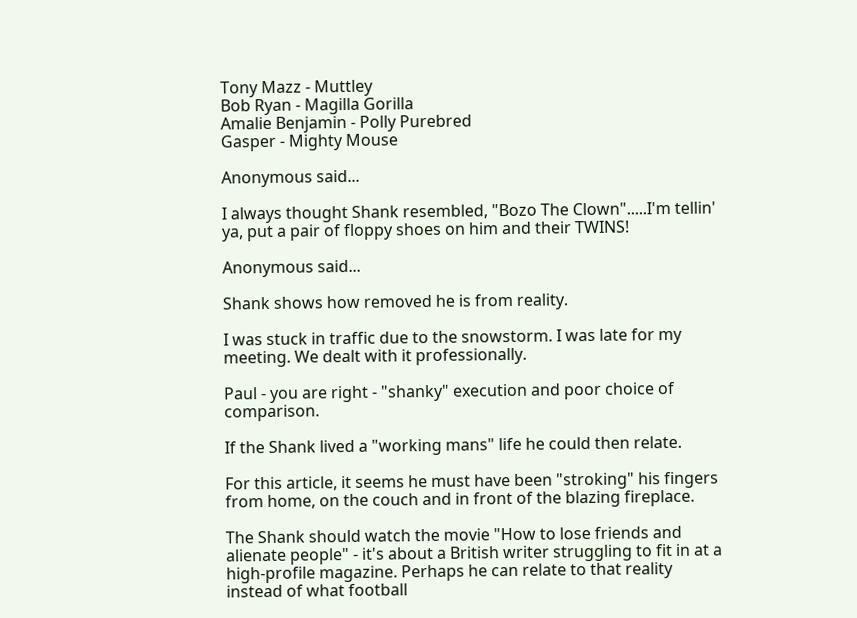Tony Mazz - Muttley
Bob Ryan - Magilla Gorilla
Amalie Benjamin - Polly Purebred
Gasper - Mighty Mouse

Anonymous said...

I always thought Shank resembled, "Bozo The Clown".....I'm tellin' ya, put a pair of floppy shoes on him and their TWINS!

Anonymous said...

Shank shows how removed he is from reality.

I was stuck in traffic due to the snowstorm. I was late for my meeting. We dealt with it professionally.

Paul - you are right - "shanky" execution and poor choice of comparison.

If the Shank lived a "working mans" life he could then relate.

For this article, it seems he must have been "stroking" his fingers from home, on the couch and in front of the blazing fireplace.

The Shank should watch the movie "How to lose friends and alienate people" - it's about a British writer struggling to fit in at a high-profile magazine. Perhaps he can relate to that reality instead of what football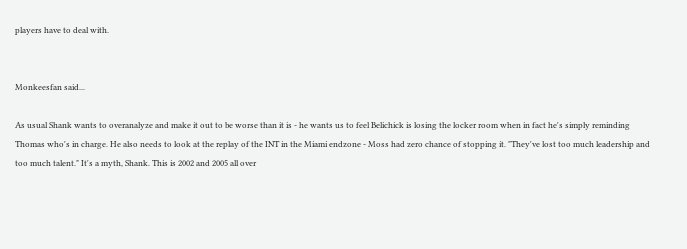players have to deal with.


Monkeesfan said...

As usual Shank wants to overanalyze and make it out to be worse than it is - he wants us to feel Belichick is losing the locker room when in fact he's simply reminding Thomas who's in charge. He also needs to look at the replay of the INT in the Miami endzone - Moss had zero chance of stopping it. "They've lost too much leadership and too much talent." It's a myth, Shank. This is 2002 and 2005 all over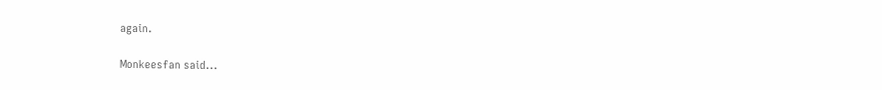again.

Monkeesfan said...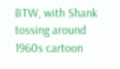BTW, with Shank tossing around 1960s cartoon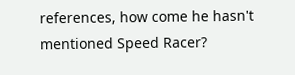references, how come he hasn't mentioned Speed Racer?